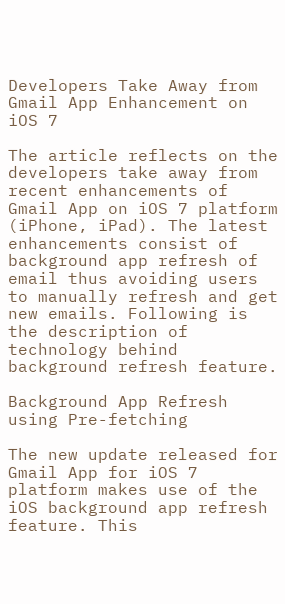Developers Take Away from Gmail App Enhancement on iOS 7

The article reflects on the developers take away from recent enhancements of Gmail App on iOS 7 platform (iPhone, iPad). The latest enhancements consist of background app refresh of email thus avoiding users to manually refresh and get new emails. Following is the description of technology behind background refresh feature.

Background App Refresh using Pre-fetching

The new update released for Gmail App for iOS 7 platform makes use of the iOS background app refresh feature. This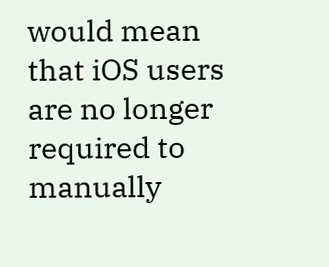would mean that iOS users are no longer required to manually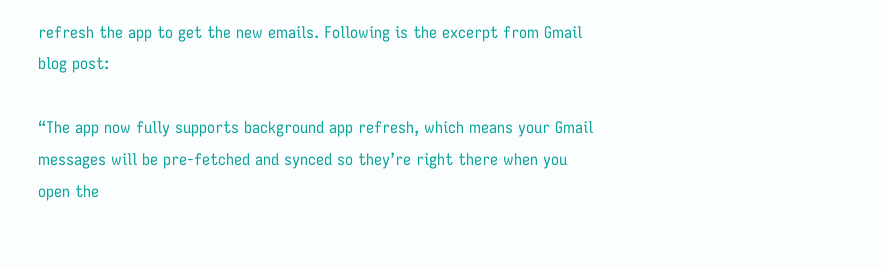refresh the app to get the new emails. Following is the excerpt from Gmail blog post:

“The app now fully supports background app refresh, which means your Gmail messages will be pre-fetched and synced so they’re right there when you open the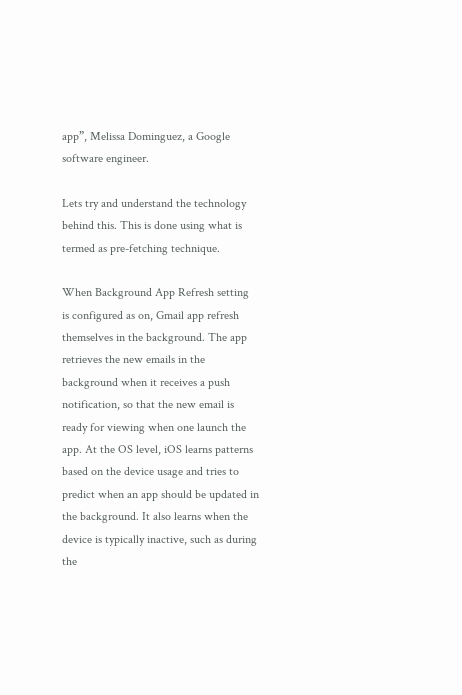app”, Melissa Dominguez, a Google software engineer.

Lets try and understand the technology behind this. This is done using what is termed as pre-fetching technique.

When Background App Refresh setting  is configured as on, Gmail app refresh themselves in the background. The app retrieves the new emails in the background when it receives a push notification, so that the new email is ready for viewing when one launch the app. At the OS level, iOS learns patterns based on the device usage and tries to predict when an app should be updated in the background. It also learns when the device is typically inactive, such as during the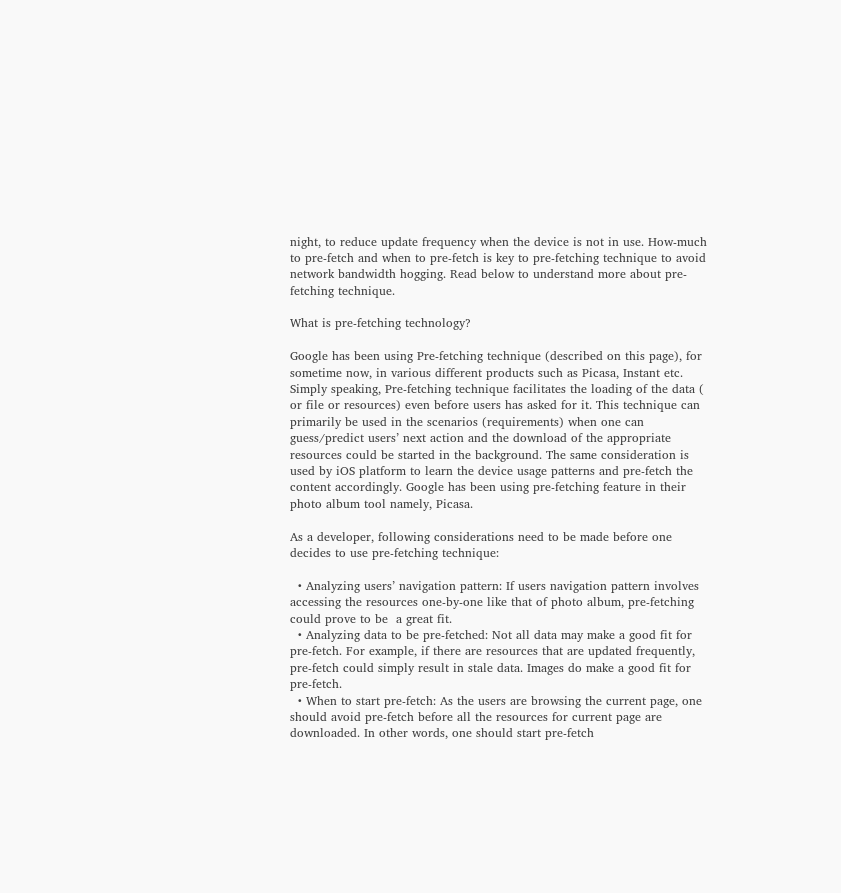night, to reduce update frequency when the device is not in use. How-much to pre-fetch and when to pre-fetch is key to pre-fetching technique to avoid network bandwidth hogging. Read below to understand more about pre-fetching technique.

What is pre-fetching technology?

Google has been using Pre-fetching technique (described on this page), for sometime now, in various different products such as Picasa, Instant etc. Simply speaking, Pre-fetching technique facilitates the loading of the data ( or file or resources) even before users has asked for it. This technique can primarily be used in the scenarios (requirements) when one can guess/predict users’ next action and the download of the appropriate resources could be started in the background. The same consideration is used by iOS platform to learn the device usage patterns and pre-fetch the content accordingly. Google has been using pre-fetching feature in their photo album tool namely, Picasa.

As a developer, following considerations need to be made before one decides to use pre-fetching technique:

  • Analyzing users’ navigation pattern: If users navigation pattern involves accessing the resources one-by-one like that of photo album, pre-fetching could prove to be  a great fit.
  • Analyzing data to be pre-fetched: Not all data may make a good fit for pre-fetch. For example, if there are resources that are updated frequently, pre-fetch could simply result in stale data. Images do make a good fit for pre-fetch.
  • When to start pre-fetch: As the users are browsing the current page, one should avoid pre-fetch before all the resources for current page are downloaded. In other words, one should start pre-fetch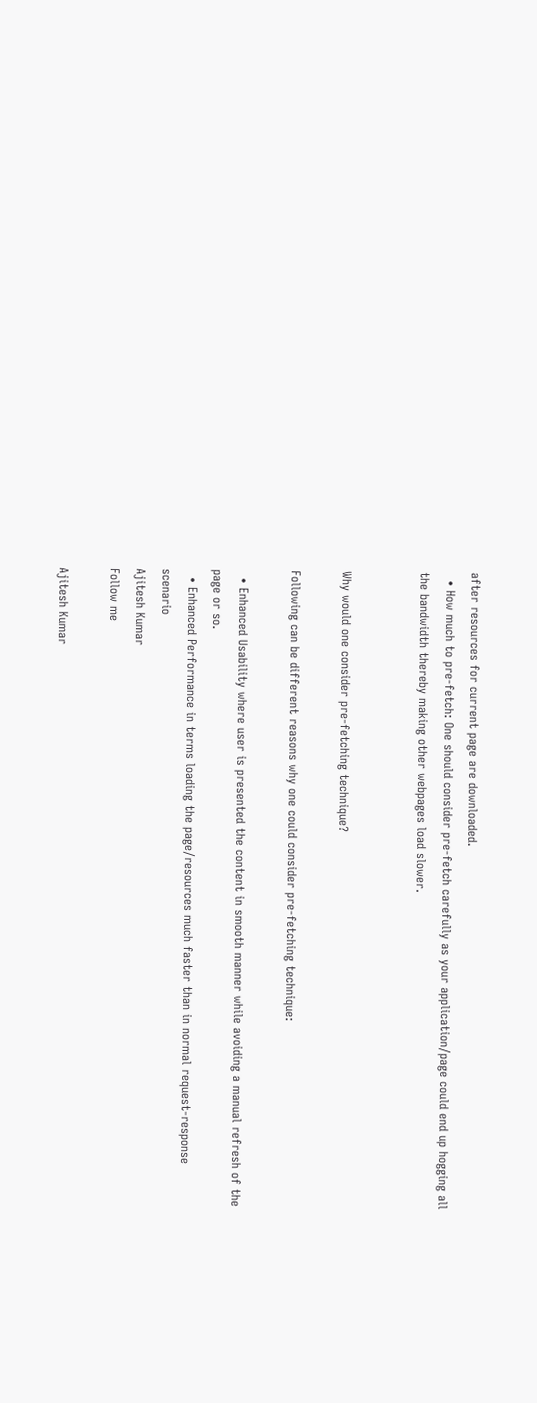after resources for current page are downloaded.
  • How much to pre-fetch: One should consider pre-fetch carefully as your application/page could end up hogging all the bandwidth thereby making other webpages load slower.


Why would one consider pre-fetching technique?

Following can be different reasons why one could consider pre-fetching technique:

  • Enhanced Usability where user is presented the content in smooth manner while avoiding a manual refresh of the page or so.
  • Enhanced Performance in terms loading the page/resources much faster than in normal request-response scenario
Ajitesh Kumar
Follow me

Ajitesh Kumar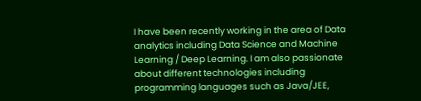I have been recently working in the area of Data analytics including Data Science and Machine Learning / Deep Learning. I am also passionate about different technologies including programming languages such as Java/JEE,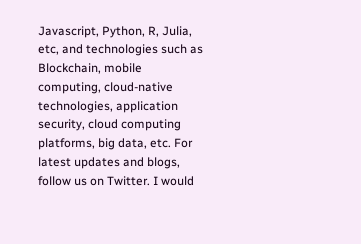Javascript, Python, R, Julia, etc, and technologies such as Blockchain, mobile computing, cloud-native technologies, application security, cloud computing platforms, big data, etc. For latest updates and blogs, follow us on Twitter. I would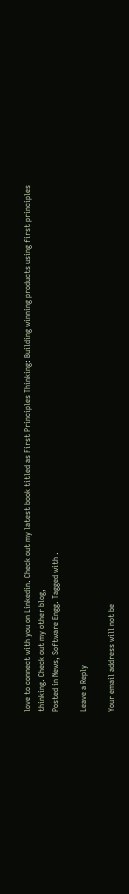love to connect with you on Linkedin. Check out my latest book titled as First Principles Thinking: Building winning products using first principles thinking. Check out my other blog,
Posted in News, Software Engg. Tagged with .

Leave a Reply

Your email address will not be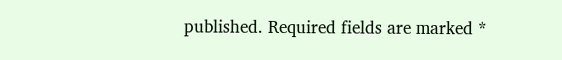published. Required fields are marked *